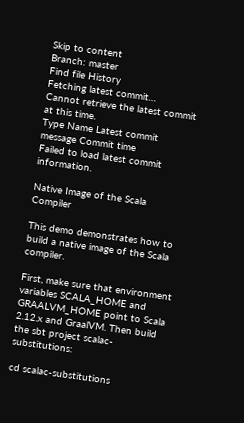Skip to content
Branch: master
Find file History
Fetching latest commit…
Cannot retrieve the latest commit at this time.
Type Name Latest commit message Commit time
Failed to load latest commit information.

Native Image of the Scala Compiler

This demo demonstrates how to build a native image of the Scala compiler.

First, make sure that environment variables SCALA_HOME and GRAALVM_HOME point to Scala 2.12.x and GraalVM. Then build the sbt project scalac-substitutions:

cd scalac-substitutions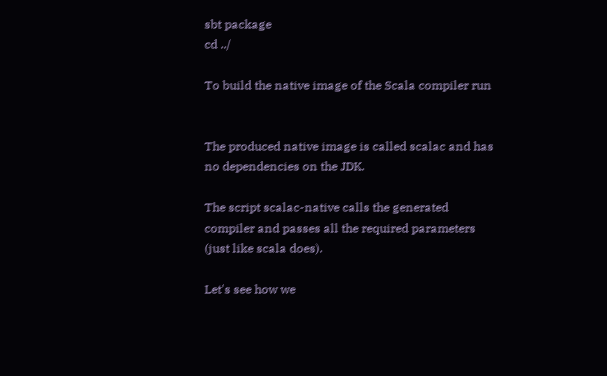sbt package
cd ../

To build the native image of the Scala compiler run


The produced native image is called scalac and has no dependencies on the JDK.

The script scalac-native calls the generated compiler and passes all the required parameters (just like scala does).

Let's see how we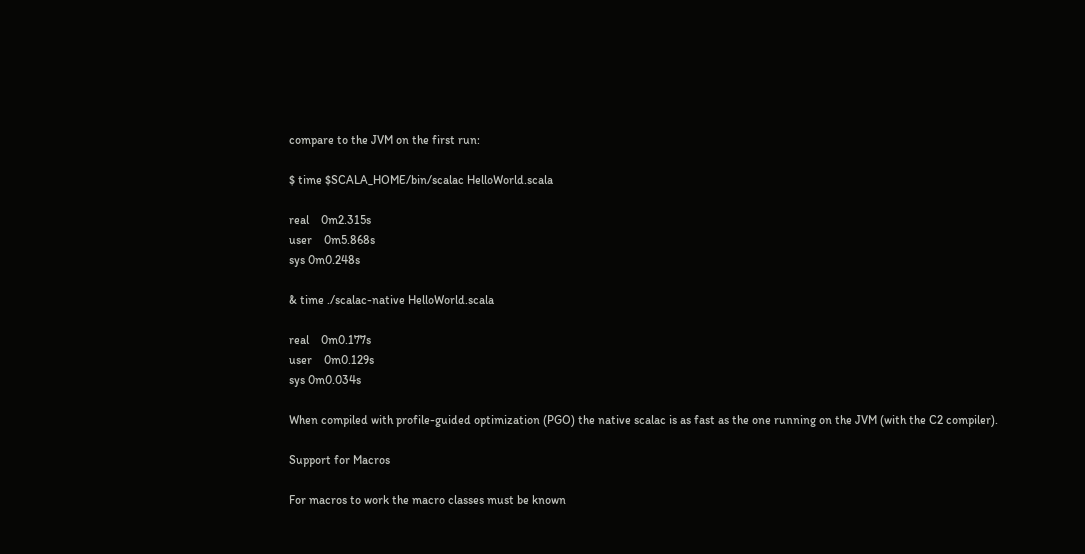compare to the JVM on the first run:

$ time $SCALA_HOME/bin/scalac HelloWorld.scala

real    0m2.315s
user    0m5.868s
sys 0m0.248s

& time ./scalac-native HelloWorld.scala

real    0m0.177s
user    0m0.129s
sys 0m0.034s

When compiled with profile-guided optimization (PGO) the native scalac is as fast as the one running on the JVM (with the C2 compiler).

Support for Macros

For macros to work the macro classes must be known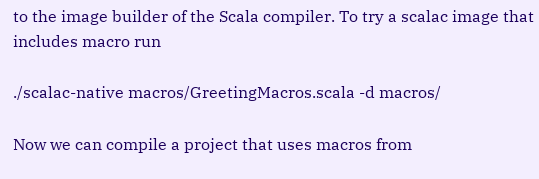to the image builder of the Scala compiler. To try a scalac image that includes macro run

./scalac-native macros/GreetingMacros.scala -d macros/

Now we can compile a project that uses macros from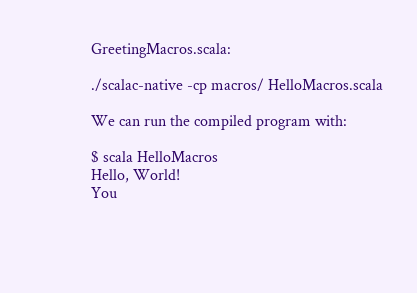GreetingMacros.scala:

./scalac-native -cp macros/ HelloMacros.scala

We can run the compiled program with:

$ scala HelloMacros
Hello, World!
You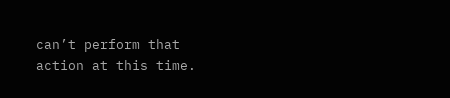can’t perform that action at this time.